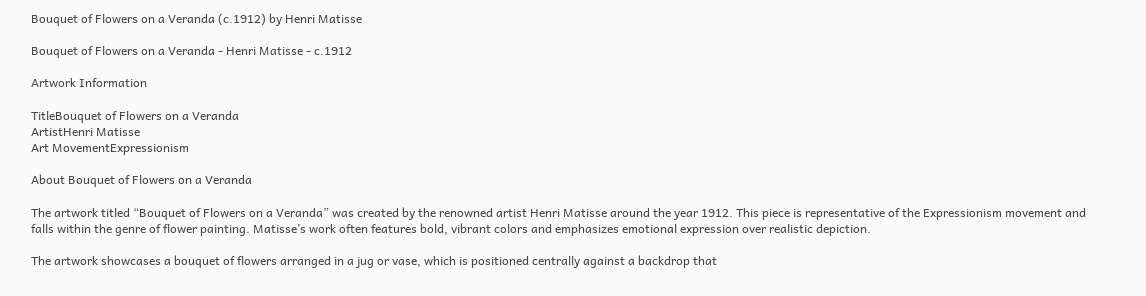Bouquet of Flowers on a Veranda (c.1912) by Henri Matisse

Bouquet of Flowers on a Veranda - Henri Matisse - c.1912

Artwork Information

TitleBouquet of Flowers on a Veranda
ArtistHenri Matisse
Art MovementExpressionism

About Bouquet of Flowers on a Veranda

The artwork titled “Bouquet of Flowers on a Veranda” was created by the renowned artist Henri Matisse around the year 1912. This piece is representative of the Expressionism movement and falls within the genre of flower painting. Matisse’s work often features bold, vibrant colors and emphasizes emotional expression over realistic depiction.

The artwork showcases a bouquet of flowers arranged in a jug or vase, which is positioned centrally against a backdrop that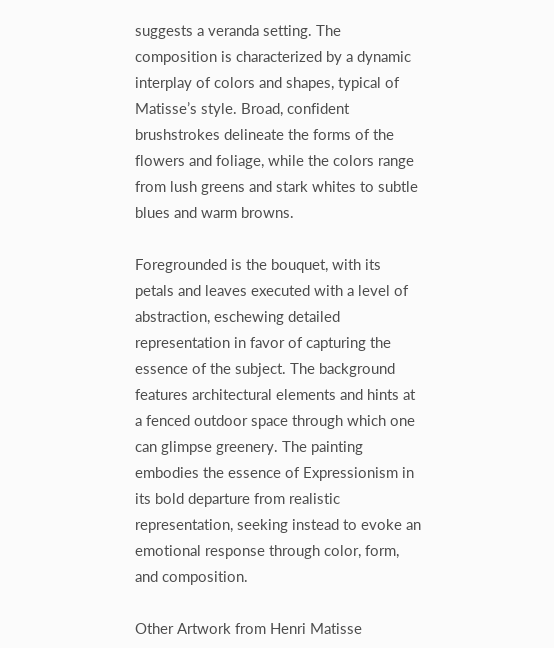suggests a veranda setting. The composition is characterized by a dynamic interplay of colors and shapes, typical of Matisse’s style. Broad, confident brushstrokes delineate the forms of the flowers and foliage, while the colors range from lush greens and stark whites to subtle blues and warm browns.

Foregrounded is the bouquet, with its petals and leaves executed with a level of abstraction, eschewing detailed representation in favor of capturing the essence of the subject. The background features architectural elements and hints at a fenced outdoor space through which one can glimpse greenery. The painting embodies the essence of Expressionism in its bold departure from realistic representation, seeking instead to evoke an emotional response through color, form, and composition.

Other Artwork from Henri Matisse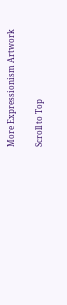More Expressionism Artwork

Scroll to Top